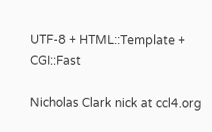UTF-8 + HTML::Template + CGI::Fast

Nicholas Clark nick at ccl4.org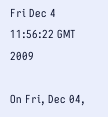Fri Dec 4 11:56:22 GMT 2009

On Fri, Dec 04,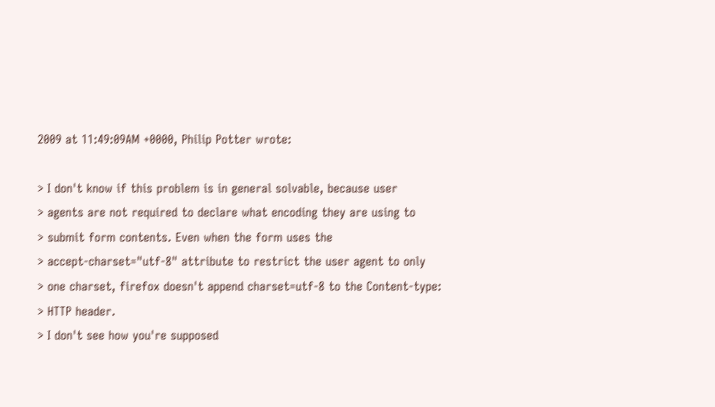2009 at 11:49:09AM +0000, Philip Potter wrote:

> I don't know if this problem is in general solvable, because user
> agents are not required to declare what encoding they are using to
> submit form contents. Even when the form uses the
> accept-charset="utf-8" attribute to restrict the user agent to only
> one charset, firefox doesn't append charset=utf-8 to the Content-type:
> HTTP header.
> I don't see how you're supposed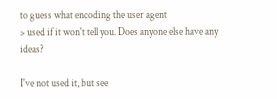to guess what encoding the user agent
> used if it won't tell you. Does anyone else have any ideas?

I've not used it, but see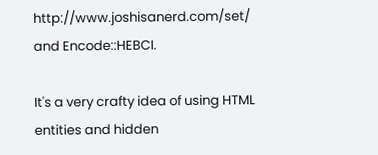http://www.joshisanerd.com/set/
and Encode::HEBCI.

It's a very crafty idea of using HTML entities and hidden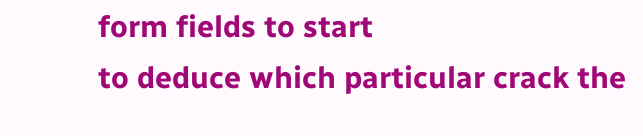form fields to start
to deduce which particular crack the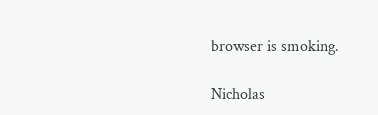browser is smoking.

Nicholas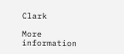Clark

More information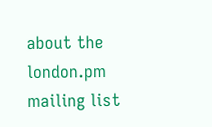about the london.pm mailing list